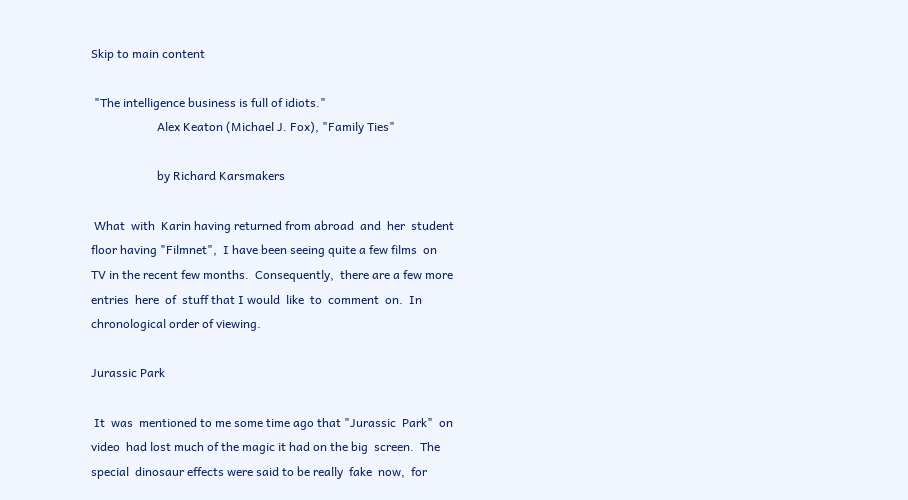Skip to main content

 "The intelligence business is full of idiots."
                      Alex Keaton (Michael J. Fox), "Family Ties"

                      by Richard Karsmakers

 What  with  Karin having returned from abroad  and  her  student
floor having "Filmnet",  I have been seeing quite a few films  on
TV in the recent few months.  Consequently,  there are a few more
entries  here  of  stuff that I would  like  to  comment  on.  In
chronological order of viewing.

Jurassic Park

 It  was  mentioned to me some time ago that "Jurassic  Park"  on
video  had lost much of the magic it had on the big  screen.  The
special  dinosaur effects were said to be really  fake  now,  for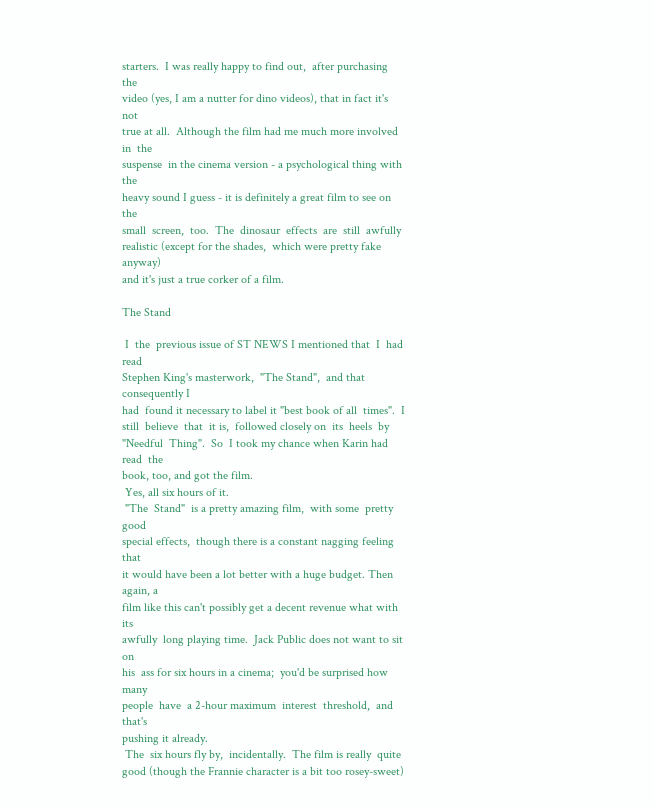starters.  I was really happy to find out,  after purchasing  the
video (yes, I am a nutter for dino videos), that in fact it's not
true at all.  Although the film had me much more involved in  the
suspense  in the cinema version - a psychological thing with  the
heavy sound I guess - it is definitely a great film to see on the
small  screen,  too.  The  dinosaur  effects  are  still  awfully
realistic (except for the shades,  which were pretty fake anyway)
and it's just a true corker of a film.

The Stand

 I  the  previous issue of ST NEWS I mentioned that  I  had  read
Stephen King's masterwork,  "The Stand",  and that consequently I
had  found it necessary to label it "best book of all  times".  I
still  believe  that  it is,  followed closely on  its  heels  by
"Needful  Thing".  So  I took my chance when Karin had  read  the
book, too, and got the film.
 Yes, all six hours of it.
 "The  Stand"  is a pretty amazing film,  with some  pretty  good
special effects,  though there is a constant nagging feeling that
it would have been a lot better with a huge budget. Then again, a
film like this can't possibly get a decent revenue what with  its
awfully  long playing time.  Jack Public does not want to sit  on
his  ass for six hours in a cinema;  you'd be surprised how  many
people  have  a 2-hour maximum  interest  threshold,  and  that's
pushing it already.
 The  six hours fly by,  incidentally.  The film is really  quite
good (though the Frannie character is a bit too rosey-sweet)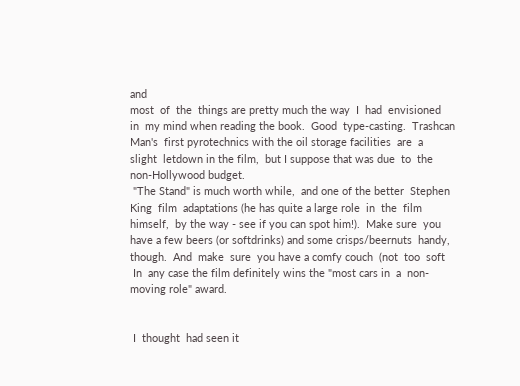and
most  of  the  things are pretty much the way  I  had  envisioned
in  my mind when reading the book.  Good  type-casting.  Trashcan
Man's  first pyrotechnics with the oil storage facilities  are  a
slight  letdown in the film,  but I suppose that was due  to  the
non-Hollywood budget.
 "The Stand" is much worth while,  and one of the better  Stephen
King  film  adaptations (he has quite a large role  in  the  film
himself,  by the way - see if you can spot him!).  Make sure  you
have a few beers (or softdrinks) and some crisps/beernuts  handy,
though.  And  make  sure  you have a comfy couch  (not  too  soft
 In  any case the film definitely wins the "most cars in  a  non-
moving role" award.


 I  thought  had seen it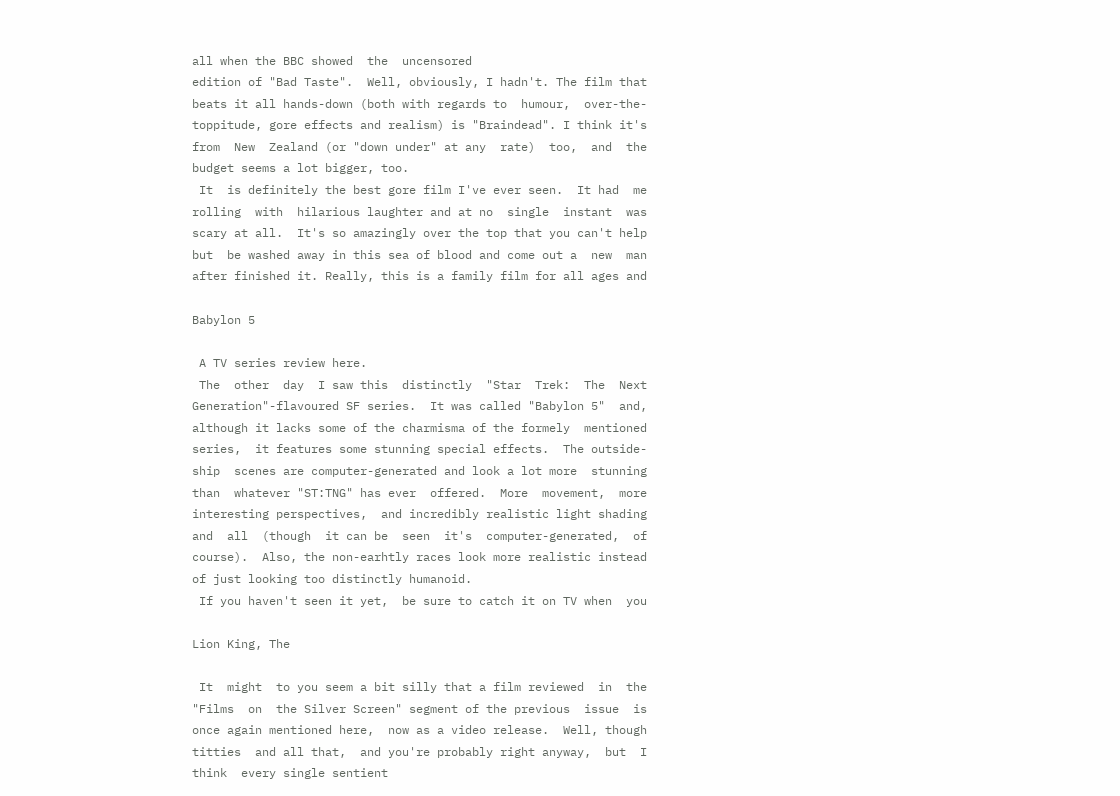all when the BBC showed  the  uncensored
edition of "Bad Taste".  Well, obviously, I hadn't. The film that
beats it all hands-down (both with regards to  humour,  over-the-
toppitude, gore effects and realism) is "Braindead". I think it's
from  New  Zealand (or "down under" at any  rate)  too,  and  the
budget seems a lot bigger, too.
 It  is definitely the best gore film I've ever seen.  It had  me
rolling  with  hilarious laughter and at no  single  instant  was
scary at all.  It's so amazingly over the top that you can't help
but  be washed away in this sea of blood and come out a  new  man
after finished it. Really, this is a family film for all ages and

Babylon 5

 A TV series review here.
 The  other  day  I saw this  distinctly  "Star  Trek:  The  Next
Generation"-flavoured SF series.  It was called "Babylon 5"  and,
although it lacks some of the charmisma of the formely  mentioned
series,  it features some stunning special effects.  The outside-
ship  scenes are computer-generated and look a lot more  stunning
than  whatever "ST:TNG" has ever  offered.  More  movement,  more
interesting perspectives,  and incredibly realistic light shading
and  all  (though  it can be  seen  it's  computer-generated,  of
course).  Also, the non-earhtly races look more realistic instead
of just looking too distinctly humanoid.
 If you haven't seen it yet,  be sure to catch it on TV when  you

Lion King, The

 It  might  to you seem a bit silly that a film reviewed  in  the
"Films  on  the Silver Screen" segment of the previous  issue  is
once again mentioned here,  now as a video release.  Well, though
titties  and all that,  and you're probably right anyway,  but  I
think  every single sentient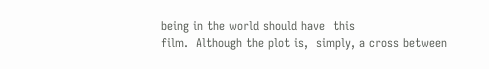being in the world should have  this
film.  Although the plot is,  simply, a cross between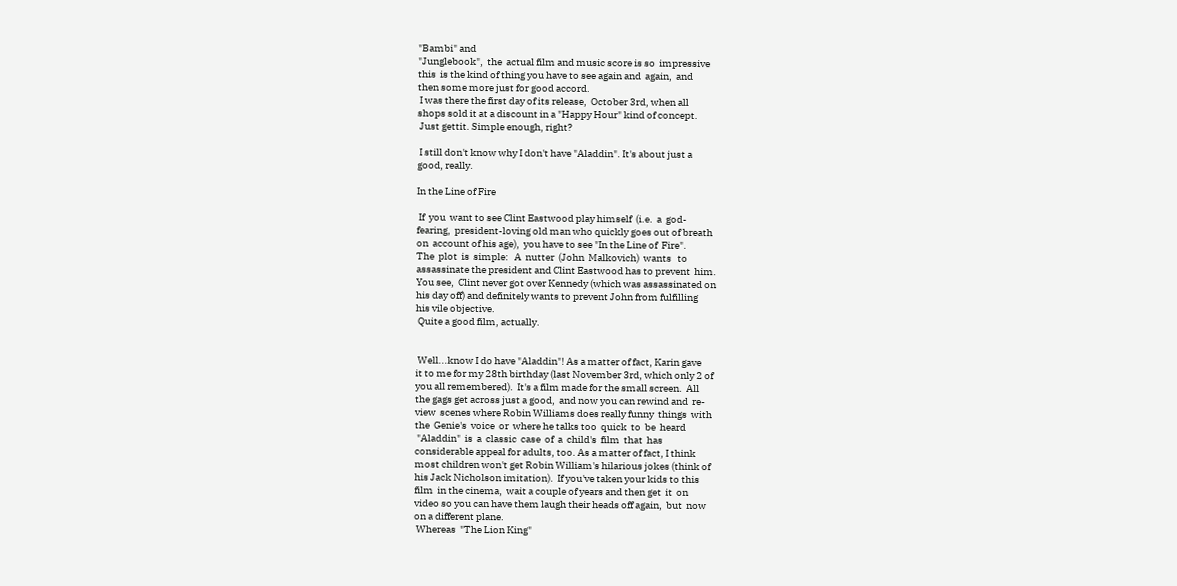"Bambi" and
"Junglebook",  the  actual film and music score is so  impressive
this  is the kind of thing you have to see again and  again,  and
then some more just for good accord.
 I was there the first day of its release,  October 3rd, when all
shops sold it at a discount in a "Happy Hour" kind of concept.
 Just gettit. Simple enough, right?

 I still don't know why I don't have "Aladdin". It's about just a
good, really.

In the Line of Fire

 If  you  want to see Clint Eastwood play himself  (i.e.  a  god-
fearing,  president-loving old man who quickly goes out of breath
on  account of his age),  you have to see "In the Line of  Fire".
The  plot  is  simple:   A  nutter  (John  Malkovich)  wants   to
assassinate the president and Clint Eastwood has to prevent  him.
You see,  Clint never got over Kennedy (which was assassinated on
his day off) and definitely wants to prevent John from fulfilling
his vile objective.
 Quite a good film, actually.


 Well...know I do have "Aladdin"! As a matter of fact, Karin gave
it to me for my 28th birthday (last November 3rd, which only 2 of
you all remembered).  It's a film made for the small screen.  All
the gags get across just a good,  and now you can rewind and  re-
view  scenes where Robin Williams does really funny  things  with
the  Genie's  voice  or  where he talks too  quick  to  be  heard
 "Aladdin"  is  a  classic  case  of  a  child's  film  that  has
considerable appeal for adults, too. As a matter of fact, I think
most children won't get Robin William's hilarious jokes (think of
his Jack Nicholson imitation).  If you've taken your kids to this
film  in the cinema,  wait a couple of years and then get  it  on
video so you can have them laugh their heads off again,  but  now
on a different plane.
 Whereas  "The Lion King"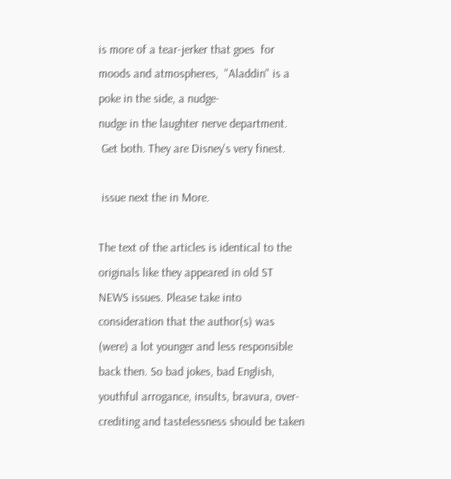is more of a tear-jerker that goes  for
moods and atmospheres,  "Aladdin" is a poke in the side, a nudge-
nudge in the laughter nerve department.
 Get both. They are Disney's very finest.

 issue next the in More.

The text of the articles is identical to the originals like they appeared in old ST NEWS issues. Please take into consideration that the author(s) was (were) a lot younger and less responsible back then. So bad jokes, bad English, youthful arrogance, insults, bravura, over-crediting and tastelessness should be taken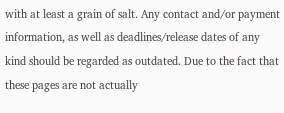with at least a grain of salt. Any contact and/or payment information, as well as deadlines/release dates of any kind should be regarded as outdated. Due to the fact that these pages are not actually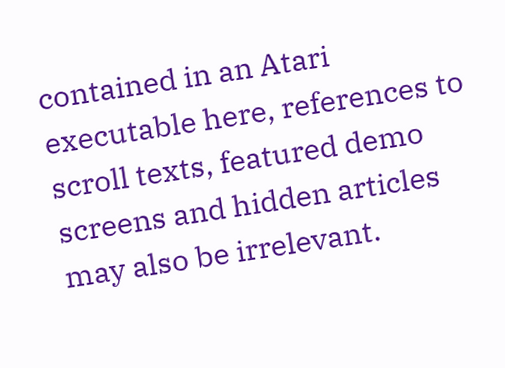contained in an Atari executable here, references to scroll texts, featured demo screens and hidden articles may also be irrelevant.